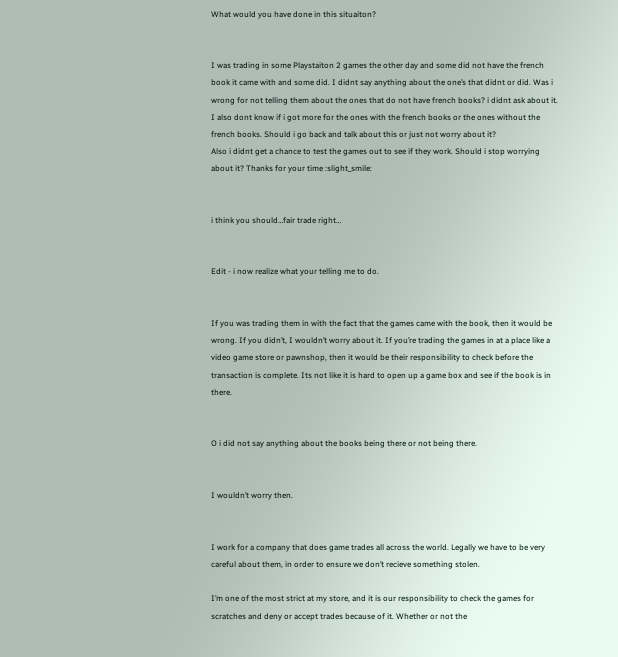What would you have done in this situaiton?


I was trading in some Playstaiton 2 games the other day and some did not have the french book it came with and some did. I didnt say anything about the one’s that didnt or did. Was i wrong for not telling them about the ones that do not have french books? i didnt ask about it. I also dont know if i got more for the ones with the french books or the ones without the french books. Should i go back and talk about this or just not worry about it?
Also i didnt get a chance to test the games out to see if they work. Should i stop worrying about it? Thanks for your time :slight_smile:


i think you should…fair trade right…


Edit - i now realize what your telling me to do.


If you was trading them in with the fact that the games came with the book, then it would be wrong. If you didn’t, I wouldn’t worry about it. If you’re trading the games in at a place like a video game store or pawnshop, then it would be their responsibility to check before the transaction is complete. Its not like it is hard to open up a game box and see if the book is in there.


O i did not say anything about the books being there or not being there.


I wouldn’t worry then.


I work for a company that does game trades all across the world. Legally we have to be very careful about them, in order to ensure we don’t recieve something stolen.

I’m one of the most strict at my store, and it is our responsibility to check the games for scratches and deny or accept trades because of it. Whether or not the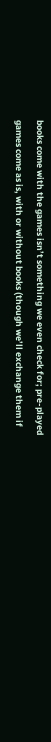books come with the games isn’t something we even check for; pre-played games come as is, with or without books (though we’ll exchange them if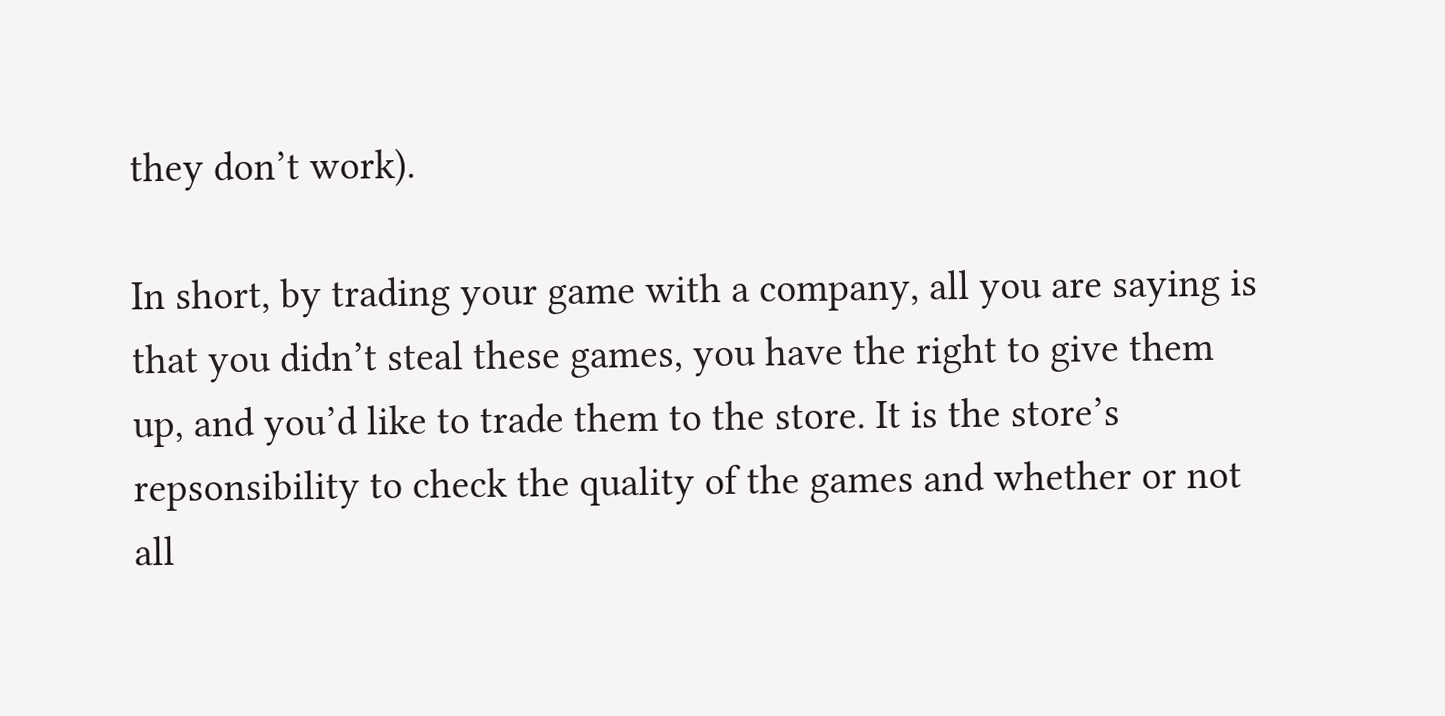they don’t work).

In short, by trading your game with a company, all you are saying is that you didn’t steal these games, you have the right to give them up, and you’d like to trade them to the store. It is the store’s repsonsibility to check the quality of the games and whether or not all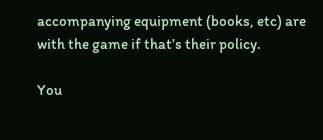accompanying equipment (books, etc) are with the game if that’s their policy.

You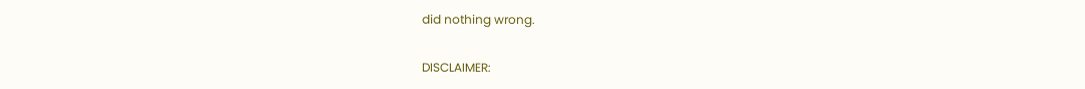did nothing wrong.


DISCLAIMER: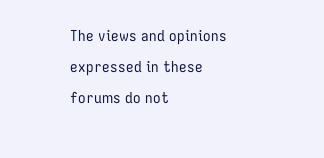The views and opinions expressed in these forums do not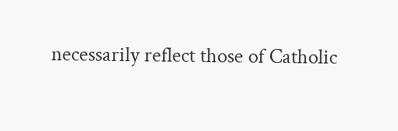necessarily reflect those of Catholic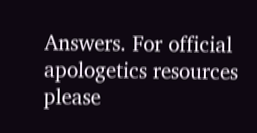Answers. For official apologetics resources please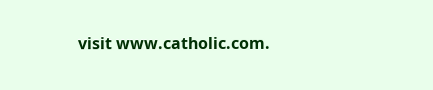visit www.catholic.com.